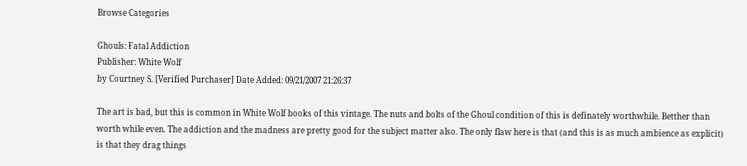Browse Categories

Ghouls: Fatal Addiction
Publisher: White Wolf
by Courtney S. [Verified Purchaser] Date Added: 09/21/2007 21:26:37

The art is bad, but this is common in White Wolf books of this vintage. The nuts and bolts of the Ghoul condition of this is definately worthwhile. Betther than worth while even. The addiction and the madness are pretty good for the subject matter also. The only flaw here is that (and this is as much ambience as explicit) is that they drag things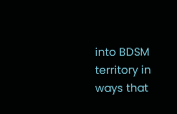into BDSM territory in ways that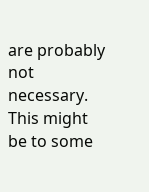are probably not necessary. This might be to some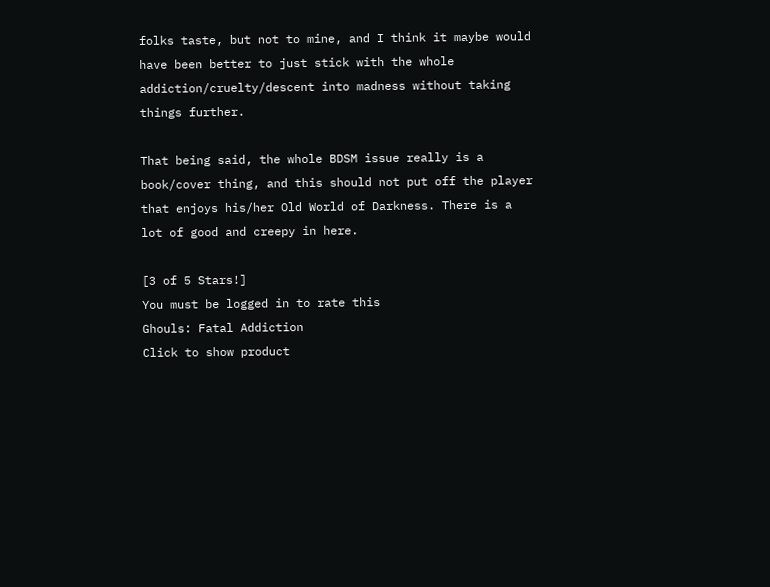folks taste, but not to mine, and I think it maybe would have been better to just stick with the whole addiction/cruelty/descent into madness without taking things further.

That being said, the whole BDSM issue really is a book/cover thing, and this should not put off the player that enjoys his/her Old World of Darkness. There is a lot of good and creepy in here.

[3 of 5 Stars!]
You must be logged in to rate this
Ghouls: Fatal Addiction
Click to show product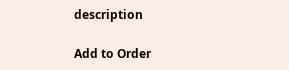description

Add to Order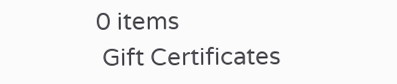0 items
 Gift Certificates